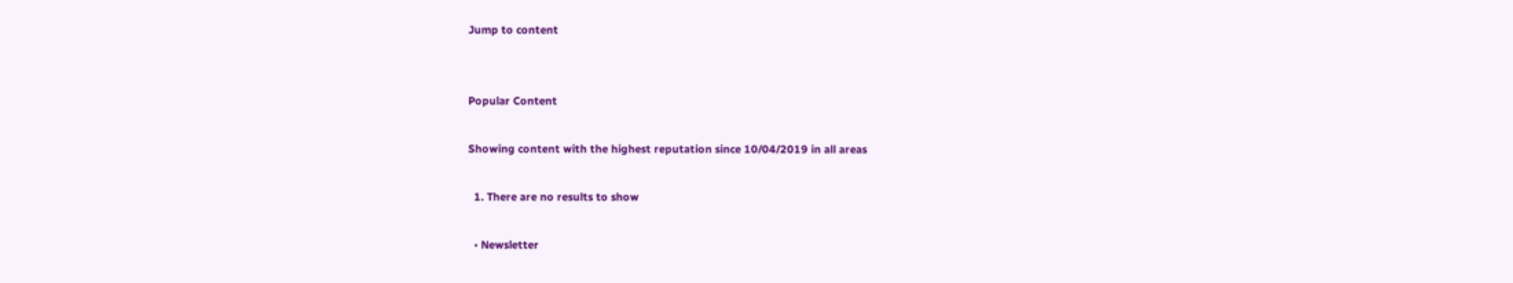Jump to content


Popular Content

Showing content with the highest reputation since 10/04/2019 in all areas

  1. There are no results to show

  • Newsletter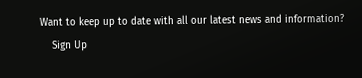Want to keep up to date with all our latest news and information?
    Sign Up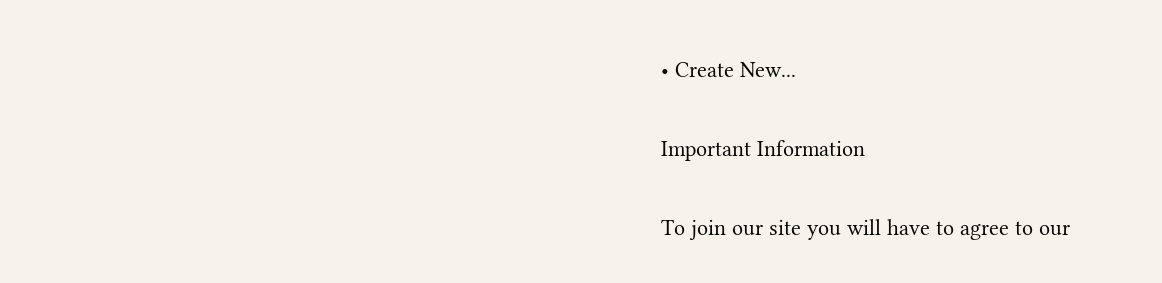• Create New...

Important Information

To join our site you will have to agree to our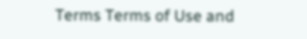Terms Terms of Use and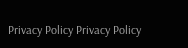Privacy Policy Privacy Policy